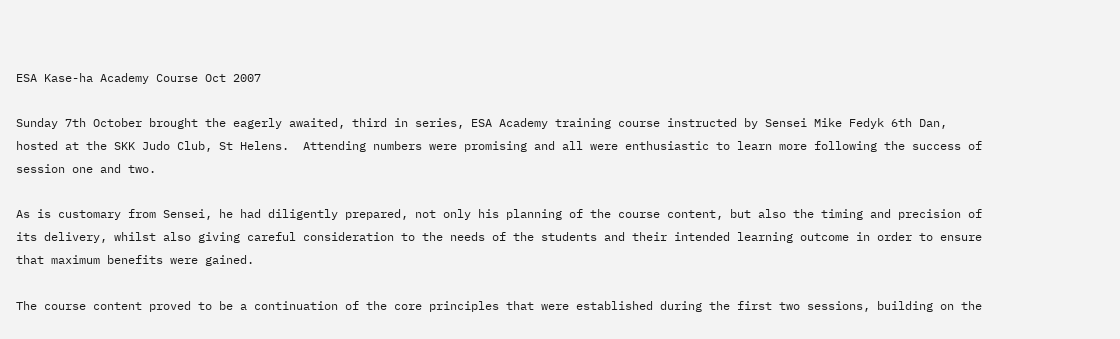ESA Kase-ha Academy Course Oct 2007

Sunday 7th October brought the eagerly awaited, third in series, ESA Academy training course instructed by Sensei Mike Fedyk 6th Dan, hosted at the SKK Judo Club, St Helens.  Attending numbers were promising and all were enthusiastic to learn more following the success of session one and two.

As is customary from Sensei, he had diligently prepared, not only his planning of the course content, but also the timing and precision of its delivery, whilst also giving careful consideration to the needs of the students and their intended learning outcome in order to ensure that maximum benefits were gained.

The course content proved to be a continuation of the core principles that were established during the first two sessions, building on the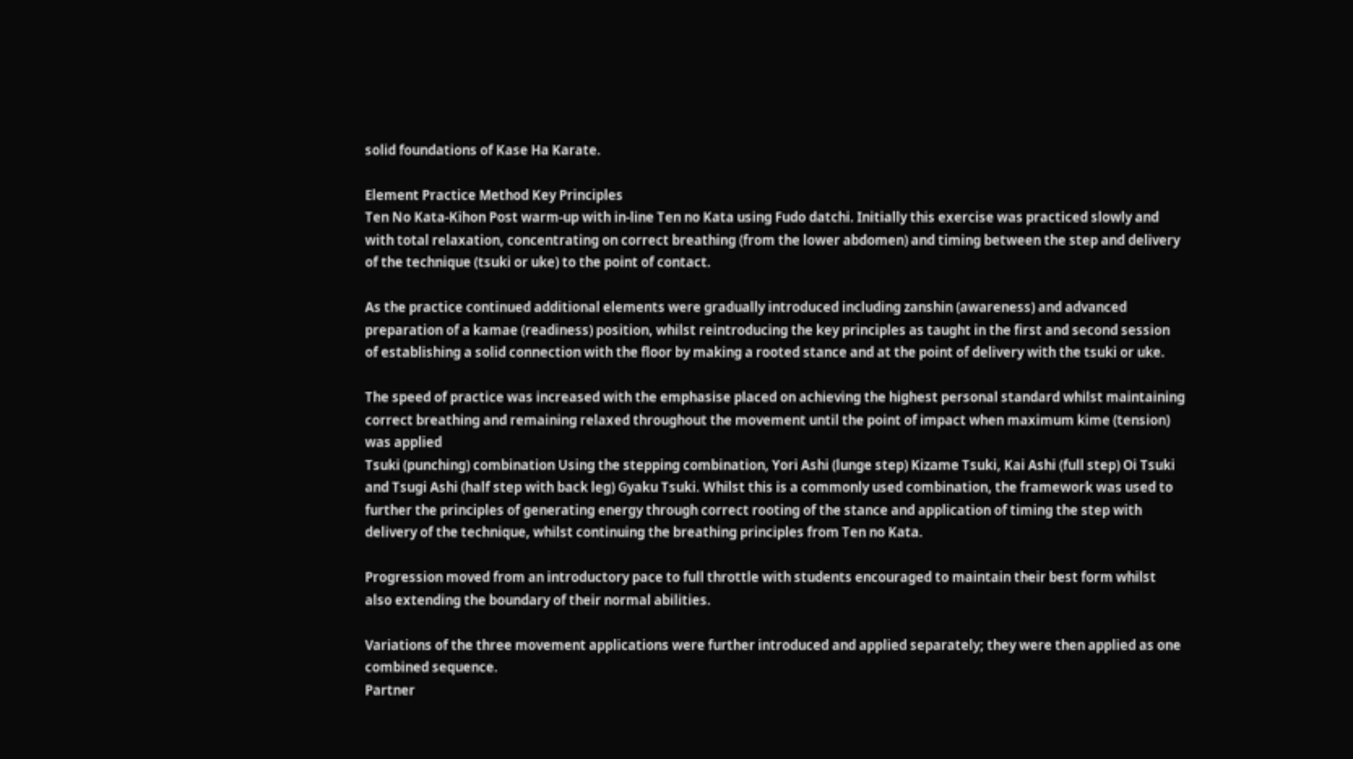solid foundations of Kase Ha Karate.

Element Practice Method Key Principles
Ten No Kata-Kihon Post warm-up with in-line Ten no Kata using Fudo datchi. Initially this exercise was practiced slowly and with total relaxation, concentrating on correct breathing (from the lower abdomen) and timing between the step and delivery of the technique (tsuki or uke) to the point of contact.

As the practice continued additional elements were gradually introduced including zanshin (awareness) and advanced preparation of a kamae (readiness) position, whilst reintroducing the key principles as taught in the first and second session of establishing a solid connection with the floor by making a rooted stance and at the point of delivery with the tsuki or uke.

The speed of practice was increased with the emphasise placed on achieving the highest personal standard whilst maintaining correct breathing and remaining relaxed throughout the movement until the point of impact when maximum kime (tension) was applied
Tsuki (punching) combination Using the stepping combination, Yori Ashi (lunge step) Kizame Tsuki, Kai Ashi (full step) Oi Tsuki and Tsugi Ashi (half step with back leg) Gyaku Tsuki. Whilst this is a commonly used combination, the framework was used to further the principles of generating energy through correct rooting of the stance and application of timing the step with delivery of the technique, whilst continuing the breathing principles from Ten no Kata.

Progression moved from an introductory pace to full throttle with students encouraged to maintain their best form whilst also extending the boundary of their normal abilities.

Variations of the three movement applications were further introduced and applied separately; they were then applied as one combined sequence.
Partner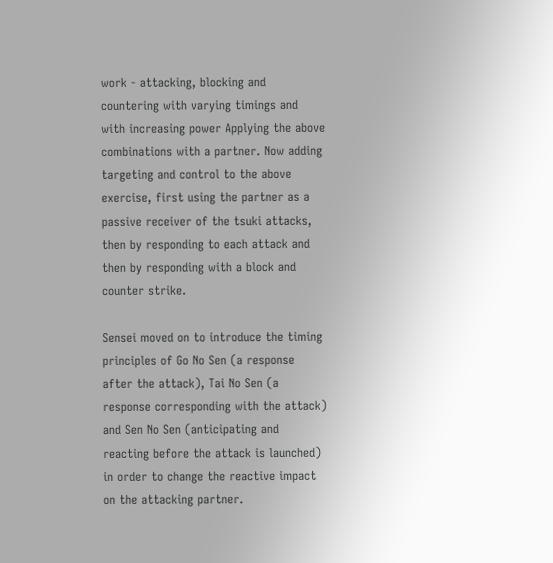work - attacking, blocking and countering with varying timings and with increasing power Applying the above combinations with a partner. Now adding targeting and control to the above exercise, first using the partner as a passive receiver of the tsuki attacks, then by responding to each attack and then by responding with a block and counter strike.

Sensei moved on to introduce the timing principles of Go No Sen (a response after the attack), Tai No Sen (a response corresponding with the attack) and Sen No Sen (anticipating and reacting before the attack is launched) in order to change the reactive impact on the attacking partner.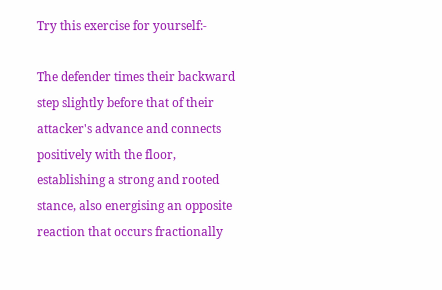Try this exercise for yourself:-

The defender times their backward step slightly before that of their attacker's advance and connects positively with the floor, establishing a strong and rooted stance, also energising an opposite reaction that occurs fractionally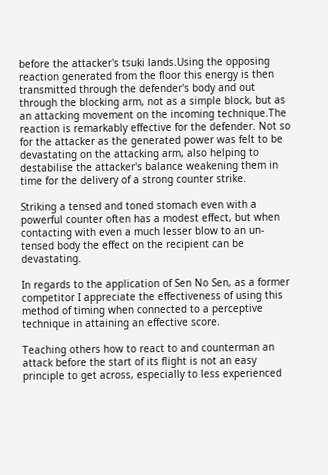before the attacker's tsuki lands.Using the opposing reaction generated from the floor this energy is then transmitted through the defender's body and out through the blocking arm, not as a simple block, but as an attacking movement on the incoming technique.The reaction is remarkably effective for the defender. Not so for the attacker as the generated power was felt to be devastating on the attacking arm, also helping to destabilise the attacker's balance weakening them in time for the delivery of a strong counter strike.

Striking a tensed and toned stomach even with a powerful counter often has a modest effect, but when contacting with even a much lesser blow to an un-tensed body the effect on the recipient can be devastating.

In regards to the application of Sen No Sen, as a former competitor I appreciate the effectiveness of using this method of timing when connected to a perceptive technique in attaining an effective score.

Teaching others how to react to and counterman an attack before the start of its flight is not an easy principle to get across, especially to less experienced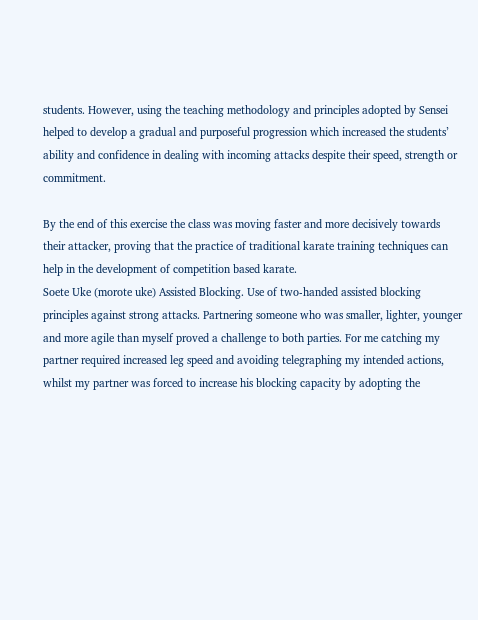students. However, using the teaching methodology and principles adopted by Sensei helped to develop a gradual and purposeful progression which increased the students’ ability and confidence in dealing with incoming attacks despite their speed, strength or commitment.

By the end of this exercise the class was moving faster and more decisively towards their attacker, proving that the practice of traditional karate training techniques can help in the development of competition based karate.
Soete Uke (morote uke) Assisted Blocking. Use of two-handed assisted blocking principles against strong attacks. Partnering someone who was smaller, lighter, younger and more agile than myself proved a challenge to both parties. For me catching my partner required increased leg speed and avoiding telegraphing my intended actions, whilst my partner was forced to increase his blocking capacity by adopting the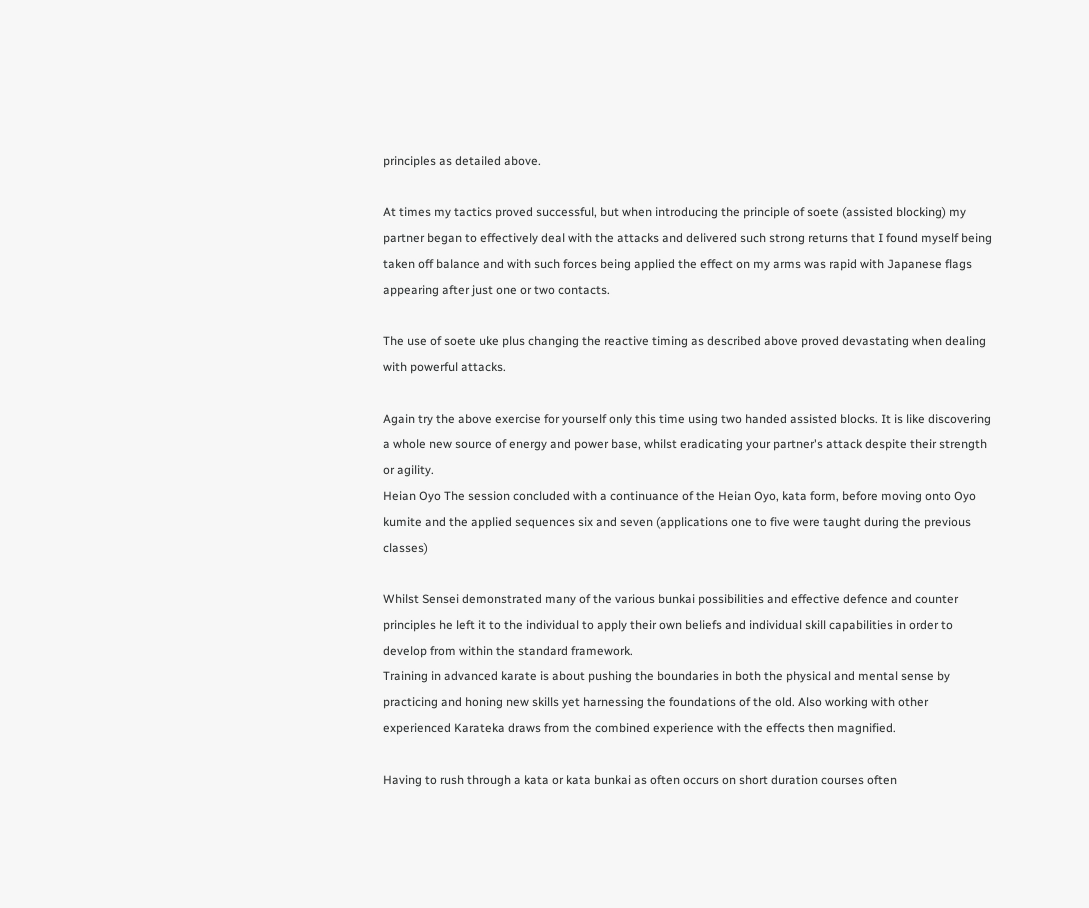principles as detailed above.

At times my tactics proved successful, but when introducing the principle of soete (assisted blocking) my partner began to effectively deal with the attacks and delivered such strong returns that I found myself being taken off balance and with such forces being applied the effect on my arms was rapid with Japanese flags appearing after just one or two contacts.

The use of soete uke plus changing the reactive timing as described above proved devastating when dealing with powerful attacks.

Again try the above exercise for yourself only this time using two handed assisted blocks. It is like discovering a whole new source of energy and power base, whilst eradicating your partner's attack despite their strength or agility.
Heian Oyo The session concluded with a continuance of the Heian Oyo, kata form, before moving onto Oyo kumite and the applied sequences six and seven (applications one to five were taught during the previous classes)

Whilst Sensei demonstrated many of the various bunkai possibilities and effective defence and counter principles he left it to the individual to apply their own beliefs and individual skill capabilities in order to develop from within the standard framework.
Training in advanced karate is about pushing the boundaries in both the physical and mental sense by practicing and honing new skills yet harnessing the foundations of the old. Also working with other experienced Karateka draws from the combined experience with the effects then magnified.

Having to rush through a kata or kata bunkai as often occurs on short duration courses often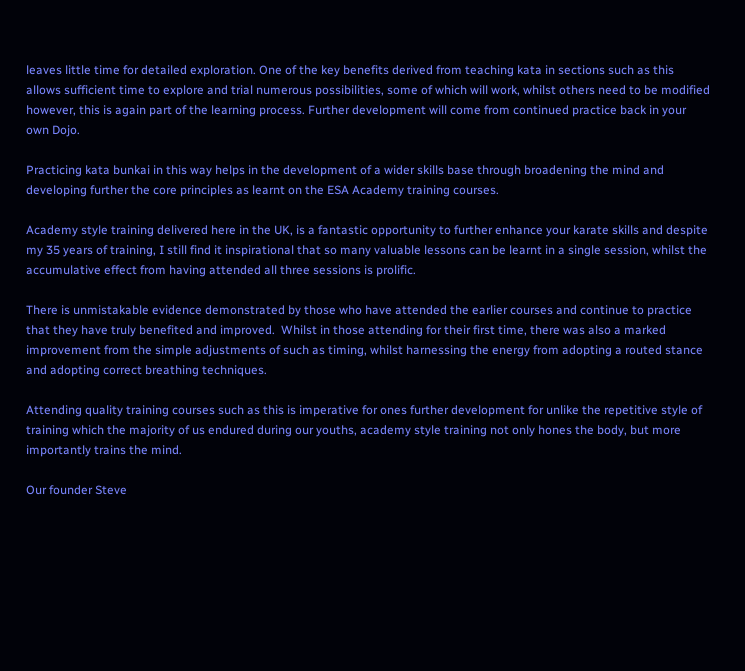leaves little time for detailed exploration. One of the key benefits derived from teaching kata in sections such as this allows sufficient time to explore and trial numerous possibilities, some of which will work, whilst others need to be modified however, this is again part of the learning process. Further development will come from continued practice back in your own Dojo.

Practicing kata bunkai in this way helps in the development of a wider skills base through broadening the mind and developing further the core principles as learnt on the ESA Academy training courses.

Academy style training delivered here in the UK, is a fantastic opportunity to further enhance your karate skills and despite my 35 years of training, I still find it inspirational that so many valuable lessons can be learnt in a single session, whilst the accumulative effect from having attended all three sessions is prolific.

There is unmistakable evidence demonstrated by those who have attended the earlier courses and continue to practice that they have truly benefited and improved.  Whilst in those attending for their first time, there was also a marked improvement from the simple adjustments of such as timing, whilst harnessing the energy from adopting a routed stance and adopting correct breathing techniques.

Attending quality training courses such as this is imperative for ones further development for unlike the repetitive style of training which the majority of us endured during our youths, academy style training not only hones the body, but more importantly trains the mind.

Our founder Steve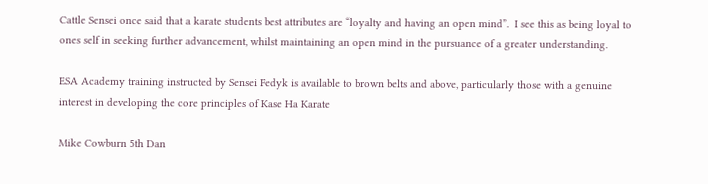Cattle Sensei once said that a karate students best attributes are “loyalty and having an open mind”.  I see this as being loyal to ones self in seeking further advancement, whilst maintaining an open mind in the pursuance of a greater understanding.

ESA Academy training instructed by Sensei Fedyk is available to brown belts and above, particularly those with a genuine interest in developing the core principles of Kase Ha Karate

Mike Cowburn 5th Dan